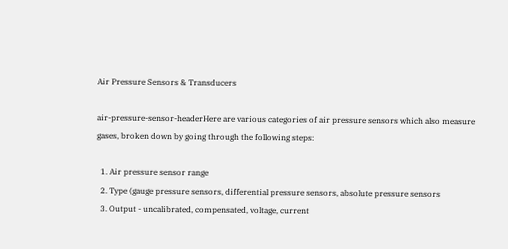Air Pressure Sensors & Transducers

air-pressure-sensor-headerHere are various categories of air pressure sensors which also measure gases, broken down by going through the following steps:

  1. Air pressure sensor range
  2. Type (gauge pressure sensors, differential pressure sensors, absolute pressure sensors
  3. Output - uncalibrated, compensated, voltage, current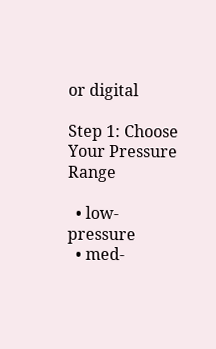or digital

Step 1: Choose Your Pressure Range

  • low-pressure
  • med-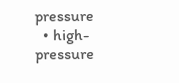pressure
  • high-pressure